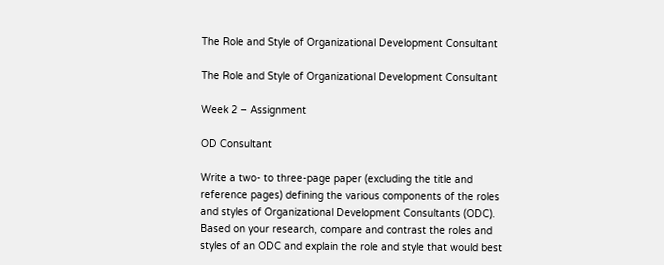The Role and Style of Organizational Development Consultant

The Role and Style of Organizational Development Consultant

Week 2 – Assignment

OD Consultant

Write a two- to three-page paper (excluding the title and reference pages) defining the various components of the roles and styles of Organizational Development Consultants (ODC). Based on your research, compare and contrast the roles and styles of an ODC and explain the role and style that would best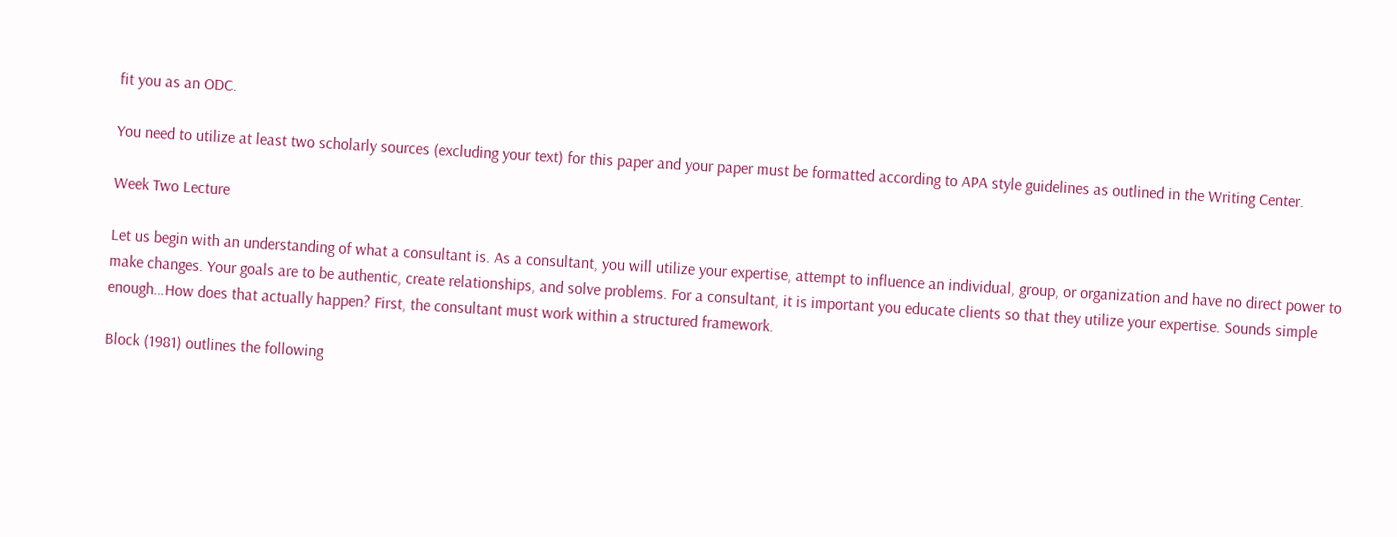fit you as an ODC.

You need to utilize at least two scholarly sources (excluding your text) for this paper and your paper must be formatted according to APA style guidelines as outlined in the Writing Center.

Week Two Lecture

Let us begin with an understanding of what a consultant is. As a consultant, you will utilize your expertise, attempt to influence an individual, group, or organization and have no direct power to make changes. Your goals are to be authentic, create relationships, and solve problems. For a consultant, it is important you educate clients so that they utilize your expertise. Sounds simple enough…How does that actually happen? First, the consultant must work within a structured framework.

Block (1981) outlines the following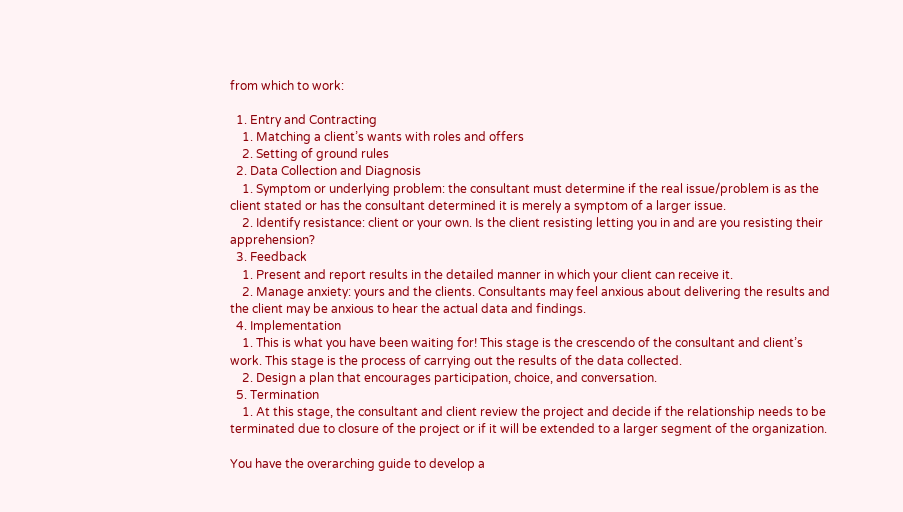from which to work:

  1. Entry and Contracting
    1. Matching a client’s wants with roles and offers
    2. Setting of ground rules
  2. Data Collection and Diagnosis
    1. Symptom or underlying problem: the consultant must determine if the real issue/problem is as the client stated or has the consultant determined it is merely a symptom of a larger issue.
    2. Identify resistance: client or your own. Is the client resisting letting you in and are you resisting their apprehension?
  3. Feedback
    1. Present and report results in the detailed manner in which your client can receive it.
    2. Manage anxiety: yours and the clients. Consultants may feel anxious about delivering the results and the client may be anxious to hear the actual data and findings.
  4. Implementation
    1. This is what you have been waiting for! This stage is the crescendo of the consultant and client’s work. This stage is the process of carrying out the results of the data collected.
    2. Design a plan that encourages participation, choice, and conversation.
  5. Termination
    1. At this stage, the consultant and client review the project and decide if the relationship needs to be terminated due to closure of the project or if it will be extended to a larger segment of the organization.

You have the overarching guide to develop a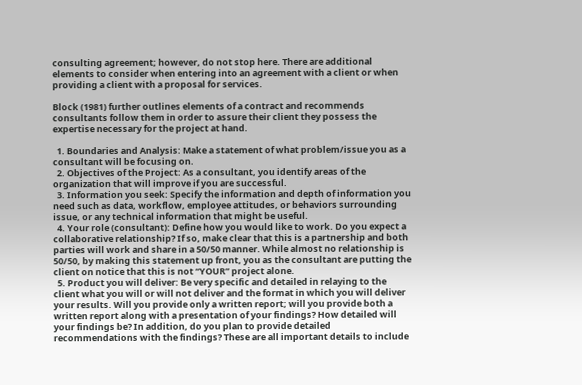consulting agreement; however, do not stop here. There are additional elements to consider when entering into an agreement with a client or when providing a client with a proposal for services.

Block (1981) further outlines elements of a contract and recommends consultants follow them in order to assure their client they possess the expertise necessary for the project at hand.

  1. Boundaries and Analysis: Make a statement of what problem/issue you as a consultant will be focusing on.
  2. Objectives of the Project: As a consultant, you identify areas of the organization that will improve if you are successful.
  3. Information you seek: Specify the information and depth of information you need such as data, workflow, employee attitudes, or behaviors surrounding issue, or any technical information that might be useful.
  4. Your role (consultant): Define how you would like to work. Do you expect a collaborative relationship? If so, make clear that this is a partnership and both parties will work and share in a 50/50 manner. While almost no relationship is 50/50, by making this statement up front, you as the consultant are putting the client on notice that this is not “YOUR” project alone.
  5. Product you will deliver: Be very specific and detailed in relaying to the client what you will or will not deliver and the format in which you will deliver your results. Will you provide only a written report; will you provide both a written report along with a presentation of your findings? How detailed will your findings be? In addition, do you plan to provide detailed recommendations with the findings? These are all important details to include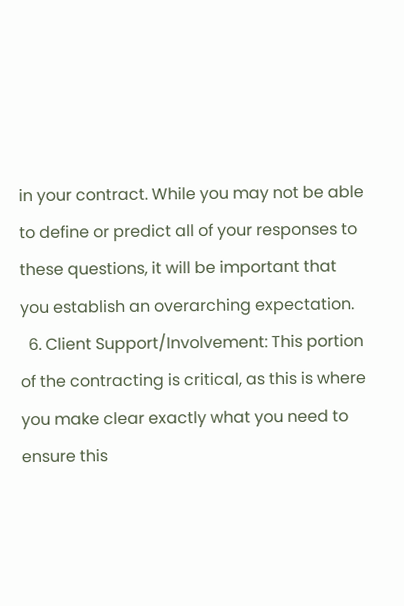in your contract. While you may not be able to define or predict all of your responses to these questions, it will be important that you establish an overarching expectation.
  6. Client Support/Involvement: This portion of the contracting is critical, as this is where you make clear exactly what you need to ensure this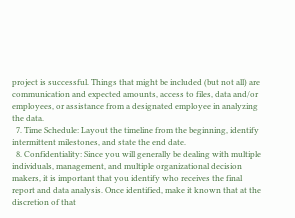project is successful. Things that might be included (but not all) are communication and expected amounts, access to files, data and/or employees, or assistance from a designated employee in analyzing the data.
  7. Time Schedule: Layout the timeline from the beginning, identify intermittent milestones, and state the end date.
  8. Confidentiality: Since you will generally be dealing with multiple individuals, management, and multiple organizational decision makers, it is important that you identify who receives the final report and data analysis. Once identified, make it known that at the discretion of that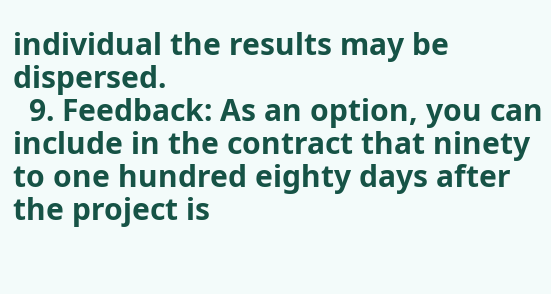individual the results may be dispersed.
  9. Feedback: As an option, you can include in the contract that ninety to one hundred eighty days after the project is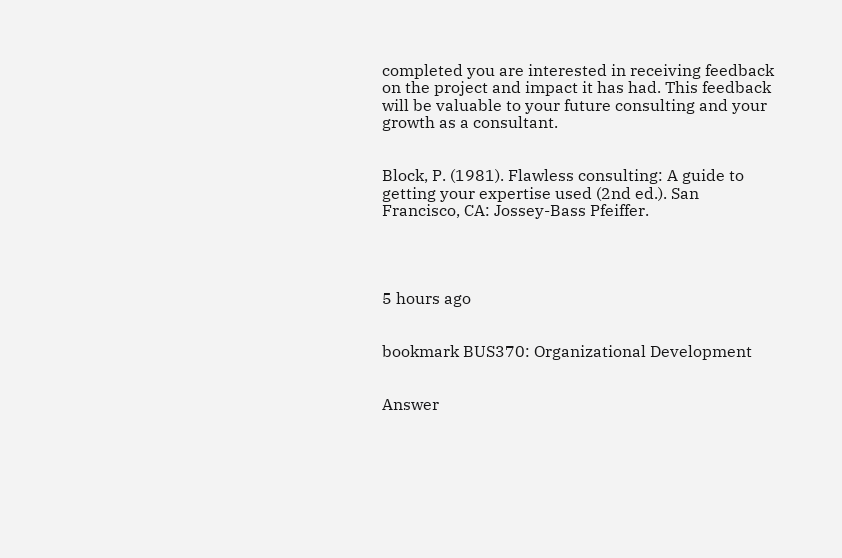completed you are interested in receiving feedback on the project and impact it has had. This feedback will be valuable to your future consulting and your growth as a consultant.


Block, P. (1981). Flawless consulting: A guide to getting your expertise used (2nd ed.). San Francisco, CA: Jossey-Bass Pfeiffer.




5 hours ago


bookmark BUS370: Organizational Development


Answer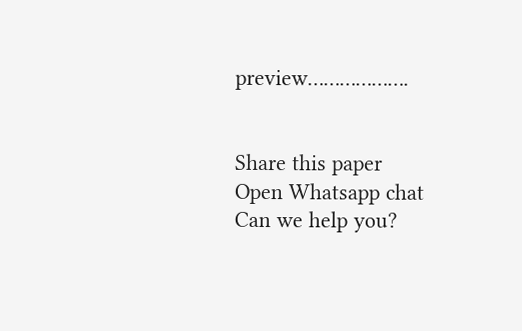preview……………….


Share this paper
Open Whatsapp chat
Can we help you?